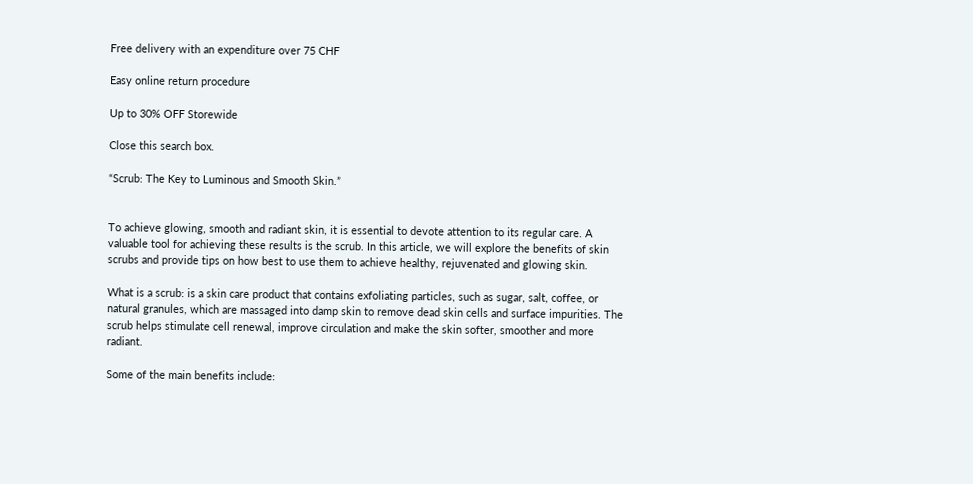Free delivery with an expenditure over 75 CHF

Easy online return procedure

Up to 30% OFF Storewide

Close this search box.

“Scrub: The Key to Luminous and Smooth Skin.”


To achieve glowing, smooth and radiant skin, it is essential to devote attention to its regular care. A valuable tool for achieving these results is the scrub. In this article, we will explore the benefits of skin scrubs and provide tips on how best to use them to achieve healthy, rejuvenated and glowing skin.

What is a scrub: is a skin care product that contains exfoliating particles, such as sugar, salt, coffee, or natural granules, which are massaged into damp skin to remove dead skin cells and surface impurities. The scrub helps stimulate cell renewal, improve circulation and make the skin softer, smoother and more radiant.

Some of the main benefits include: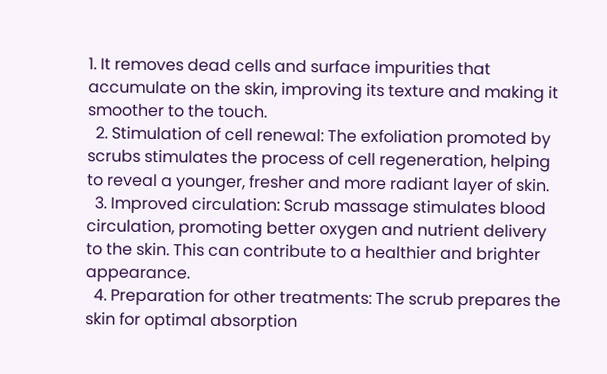1. It removes dead cells and surface impurities that accumulate on the skin, improving its texture and making it smoother to the touch.
  2. Stimulation of cell renewal: The exfoliation promoted by scrubs stimulates the process of cell regeneration, helping to reveal a younger, fresher and more radiant layer of skin.
  3. Improved circulation: Scrub massage stimulates blood circulation, promoting better oxygen and nutrient delivery to the skin. This can contribute to a healthier and brighter appearance.
  4. Preparation for other treatments: The scrub prepares the skin for optimal absorption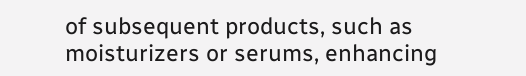of subsequent products, such as moisturizers or serums, enhancing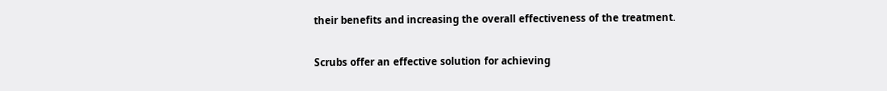their benefits and increasing the overall effectiveness of the treatment.


Scrubs offer an effective solution for achieving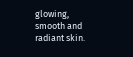glowing, smooth and radiant skin.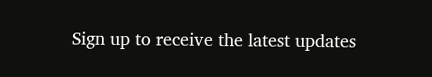Sign up to receive the latest updates